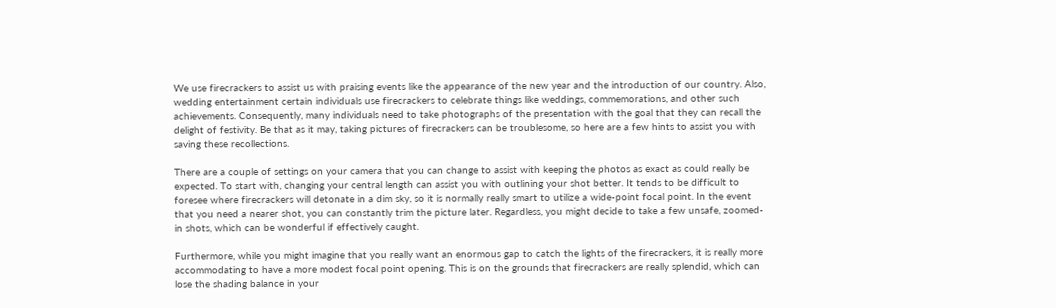We use firecrackers to assist us with praising events like the appearance of the new year and the introduction of our country. Also, wedding entertainment certain individuals use firecrackers to celebrate things like weddings, commemorations, and other such achievements. Consequently, many individuals need to take photographs of the presentation with the goal that they can recall the delight of festivity. Be that as it may, taking pictures of firecrackers can be troublesome, so here are a few hints to assist you with saving these recollections.

There are a couple of settings on your camera that you can change to assist with keeping the photos as exact as could really be expected. To start with, changing your central length can assist you with outlining your shot better. It tends to be difficult to foresee where firecrackers will detonate in a dim sky, so it is normally really smart to utilize a wide-point focal point. In the event that you need a nearer shot, you can constantly trim the picture later. Regardless, you might decide to take a few unsafe, zoomed-in shots, which can be wonderful if effectively caught.

Furthermore, while you might imagine that you really want an enormous gap to catch the lights of the firecrackers, it is really more accommodating to have a more modest focal point opening. This is on the grounds that firecrackers are really splendid, which can lose the shading balance in your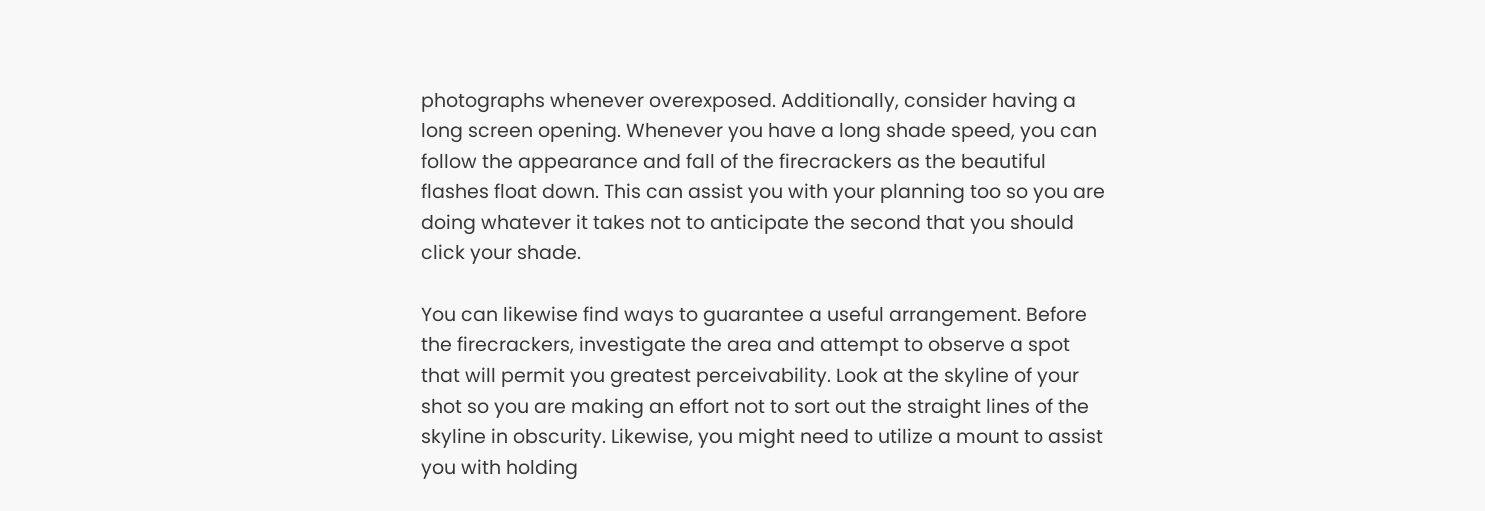photographs whenever overexposed. Additionally, consider having a long screen opening. Whenever you have a long shade speed, you can follow the appearance and fall of the firecrackers as the beautiful flashes float down. This can assist you with your planning too so you are doing whatever it takes not to anticipate the second that you should click your shade.

You can likewise find ways to guarantee a useful arrangement. Before the firecrackers, investigate the area and attempt to observe a spot that will permit you greatest perceivability. Look at the skyline of your shot so you are making an effort not to sort out the straight lines of the skyline in obscurity. Likewise, you might need to utilize a mount to assist you with holding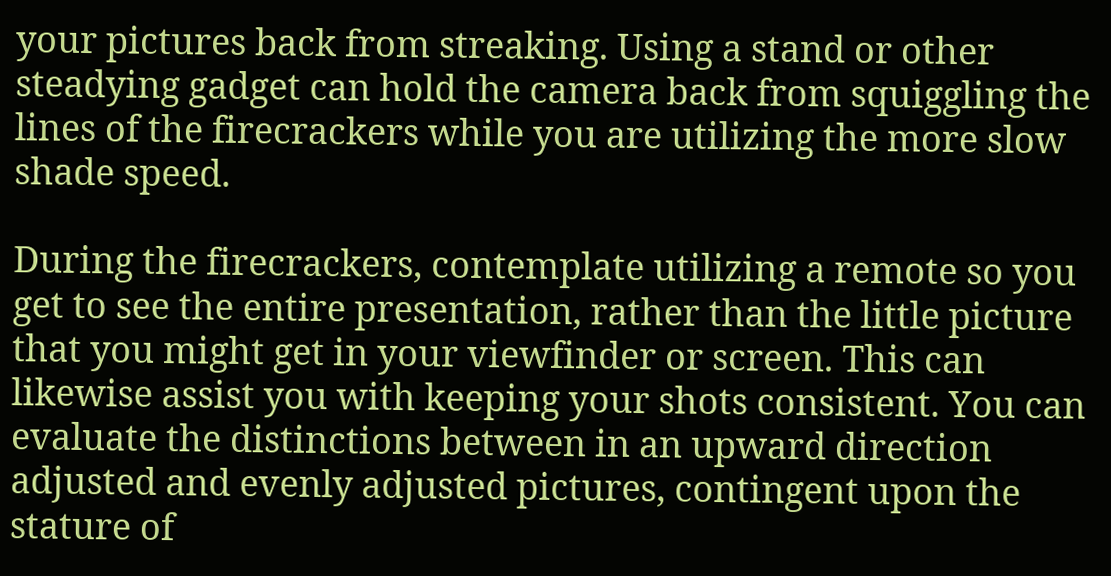your pictures back from streaking. Using a stand or other steadying gadget can hold the camera back from squiggling the lines of the firecrackers while you are utilizing the more slow shade speed.

During the firecrackers, contemplate utilizing a remote so you get to see the entire presentation, rather than the little picture that you might get in your viewfinder or screen. This can likewise assist you with keeping your shots consistent. You can evaluate the distinctions between in an upward direction adjusted and evenly adjusted pictures, contingent upon the stature of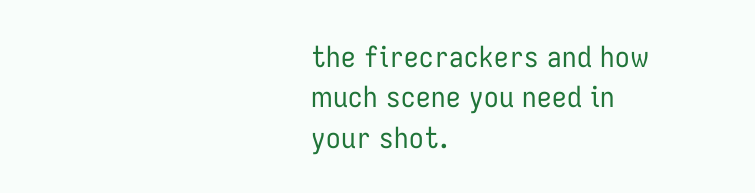the firecrackers and how much scene you need in your shot.